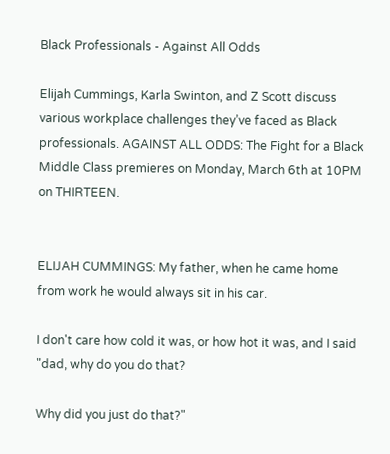Black Professionals - Against All Odds

Elijah Cummings, Karla Swinton, and Z Scott discuss various workplace challenges they’ve faced as Black professionals. AGAINST ALL ODDS: The Fight for a Black Middle Class premieres on Monday, March 6th at 10PM on THIRTEEN.


ELIJAH CUMMINGS: My father, when he came home from work he would always sit in his car.

I don't care how cold it was, or how hot it was, and I said "dad, why do you do that?

Why did you just do that?"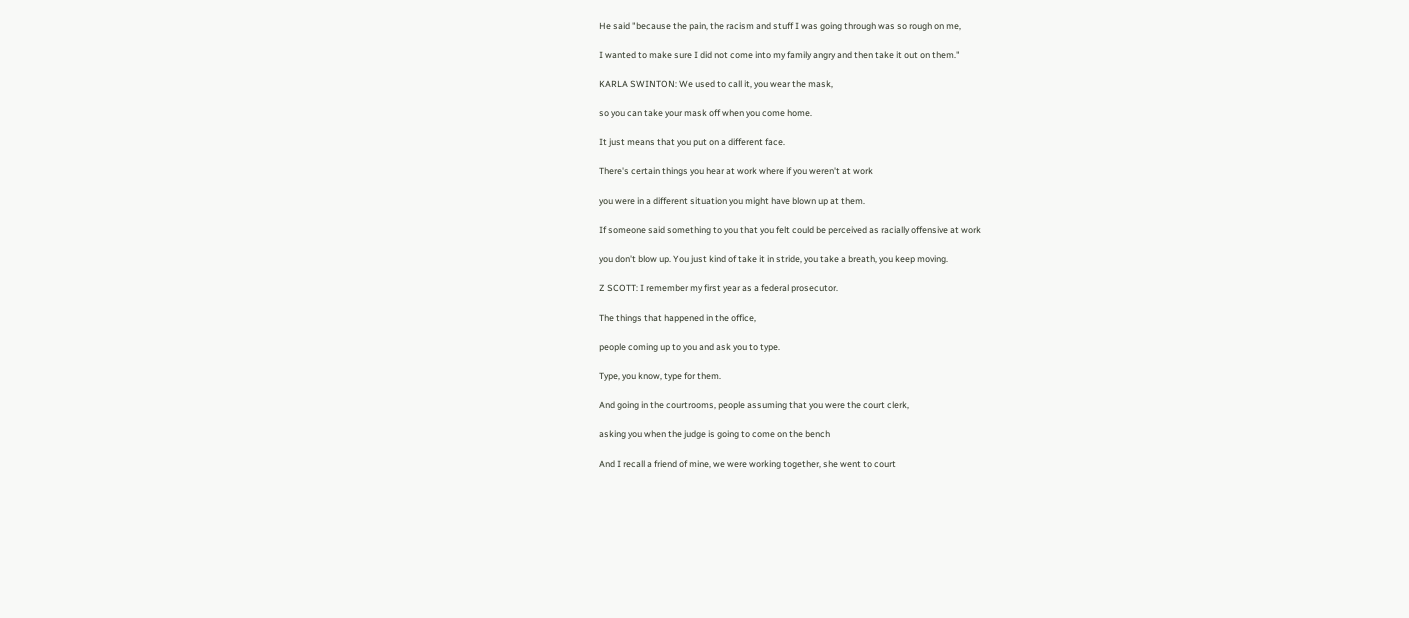He said "because the pain, the racism and stuff I was going through was so rough on me,

I wanted to make sure I did not come into my family angry and then take it out on them."

KARLA SWINTON: We used to call it, you wear the mask,

so you can take your mask off when you come home.

It just means that you put on a different face.

There's certain things you hear at work where if you weren't at work

you were in a different situation you might have blown up at them.

If someone said something to you that you felt could be perceived as racially offensive at work

you don't blow up. You just kind of take it in stride, you take a breath, you keep moving.

Z SCOTT: I remember my first year as a federal prosecutor.

The things that happened in the office,

people coming up to you and ask you to type.

Type, you know, type for them.

And going in the courtrooms, people assuming that you were the court clerk,

asking you when the judge is going to come on the bench

And I recall a friend of mine, we were working together, she went to court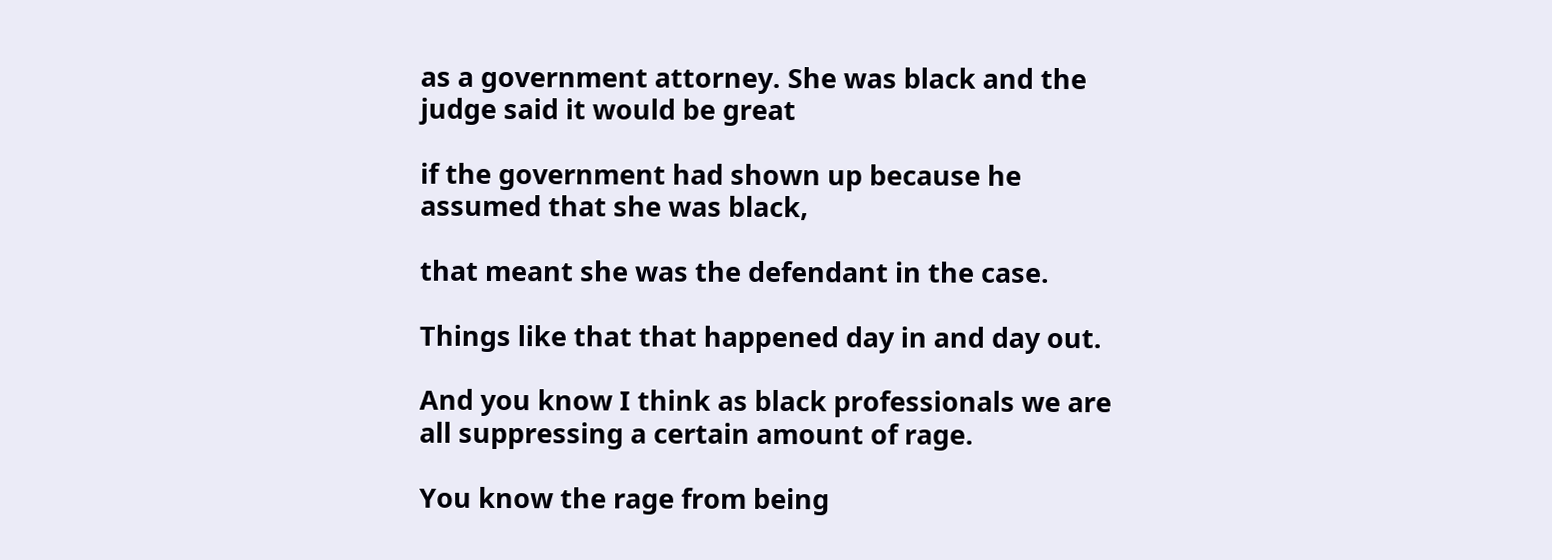as a government attorney. She was black and the judge said it would be great

if the government had shown up because he assumed that she was black,

that meant she was the defendant in the case.

Things like that that happened day in and day out.

And you know I think as black professionals we are all suppressing a certain amount of rage.

You know the rage from being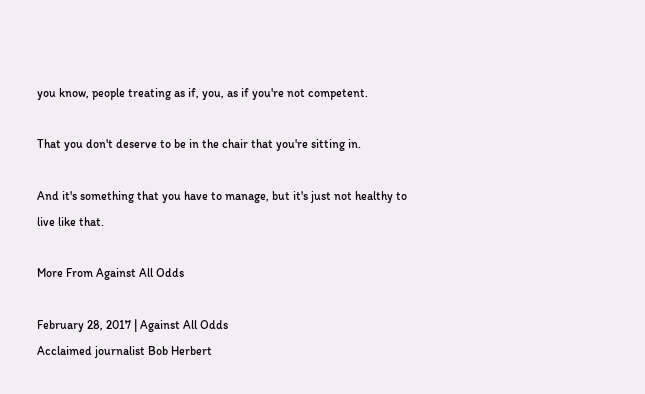you know, people treating as if, you, as if you're not competent.

That you don't deserve to be in the chair that you're sitting in.

And it's something that you have to manage, but it's just not healthy to live like that.

More From Against All Odds

February 28, 2017 | Against All Odds
Acclaimed journalist Bob Herbert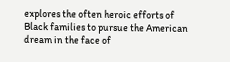explores the often heroic efforts of Black families to pursue the American dream in the face of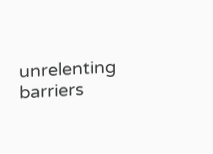unrelenting barriers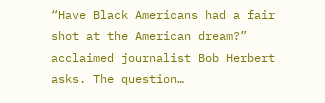“Have Black Americans had a fair shot at the American dream?” acclaimed journalist Bob Herbert asks. The question…